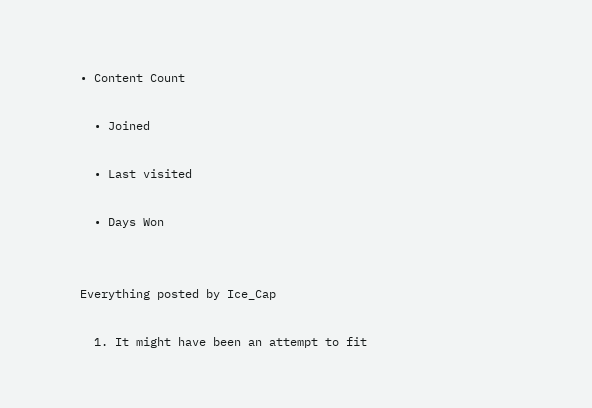• Content Count

  • Joined

  • Last visited

  • Days Won


Everything posted by Ice_Cap

  1. It might have been an attempt to fit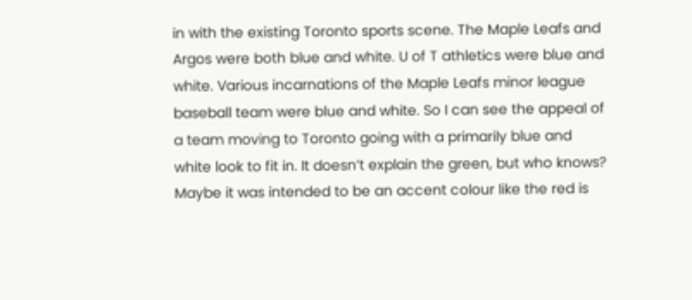in with the existing Toronto sports scene. The Maple Leafs and Argos were both blue and white. U of T athletics were blue and white. Various incarnations of the Maple Leafs minor league baseball team were blue and white. So I can see the appeal of a team moving to Toronto going with a primarily blue and white look to fit in. It doesn’t explain the green, but who knows? Maybe it was intended to be an accent colour like the red is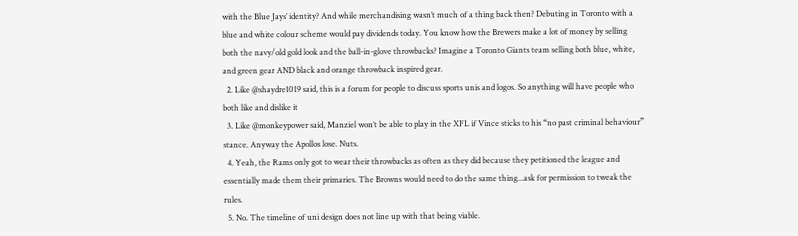with the Blue Jays’ identity? And while merchandising wasn’t much of a thing back then? Debuting in Toronto with a blue and white colour scheme would pay dividends today. You know how the Brewers make a lot of money by selling both the navy/old gold look and the ball-in-glove throwbacks? Imagine a Toronto Giants team selling both blue, white, and green gear AND black and orange throwback inspired gear.
  2. Like @shaydre1019 said, this is a forum for people to discuss sports unis and logos. So anything will have people who both like and dislike it
  3. Like @monkeypower said, Manziel won’t be able to play in the XFL if Vince sticks to his “no past criminal behaviour” stance. Anyway the Apollos lose. Nuts.
  4. Yeah, the Rams only got to wear their throwbacks as often as they did because they petitioned the league and essentially made them their primaries. The Browns would need to do the same thing...ask for permission to tweak the rules.
  5. No. The timeline of uni design does not line up with that being viable.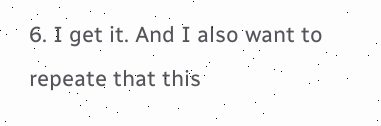6. I get it. And I also want to repeate that this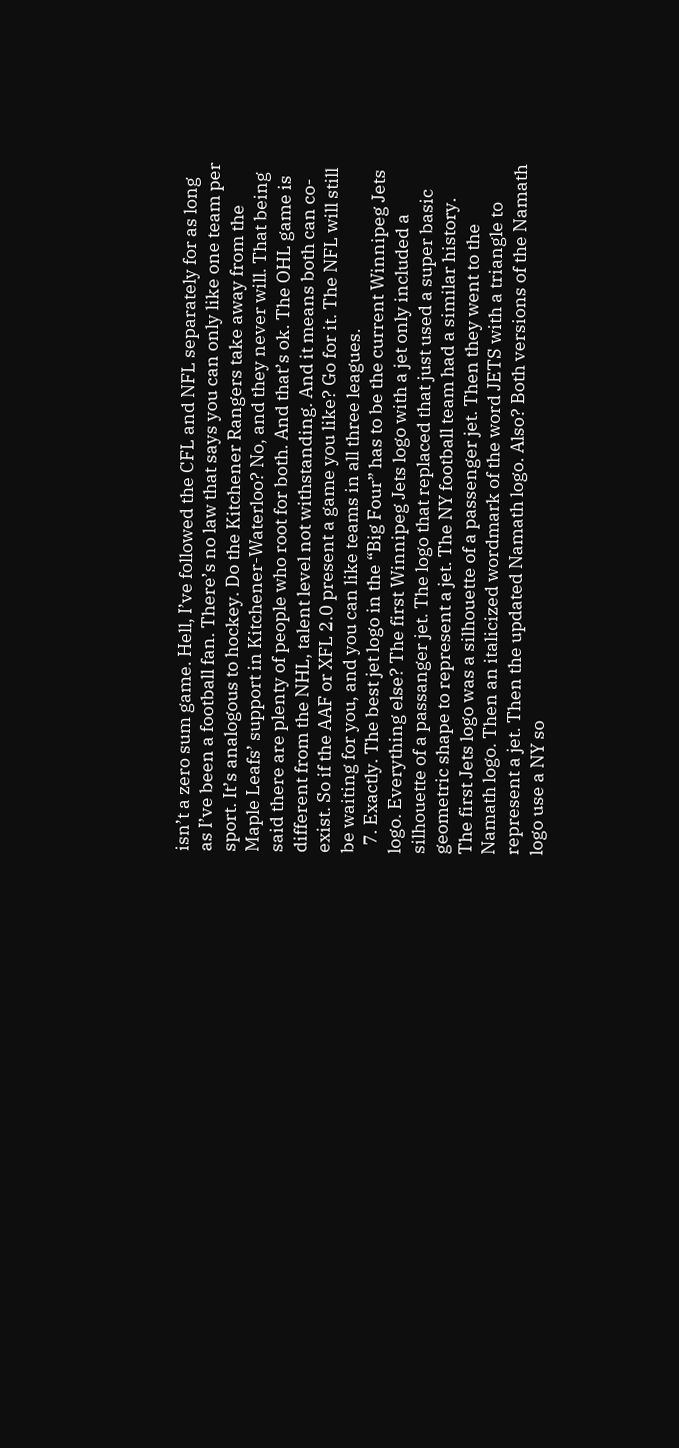isn’t a zero sum game. Hell, I’ve followed the CFL and NFL separately for as long as I’ve been a football fan. There’s no law that says you can only like one team per sport. It’s analogous to hockey. Do the Kitchener Rangers take away from the Maple Leafs’ support in Kitchener-Waterloo? No, and they never will. That being said there are plenty of people who root for both. And that’s ok. The OHL game is different from the NHL, talent level not withstanding. And it means both can co-exist. So if the AAF or XFL 2.0 present a game you like? Go for it. The NFL will still be waiting for you, and you can like teams in all three leagues.
  7. Exactly. The best jet logo in the “Big Four” has to be the current Winnipeg Jets logo. Everything else? The first Winnipeg Jets logo with a jet only included a silhouette of a passanger jet. The logo that replaced that just used a super basic geometric shape to represent a jet. The NY football team had a similar history. The first Jets logo was a silhouette of a passenger jet. Then they went to the Namath logo. Then an italicized wordmark of the word JETS with a triangle to represent a jet. Then the updated Namath logo. Also? Both versions of the Namath logo use a NY so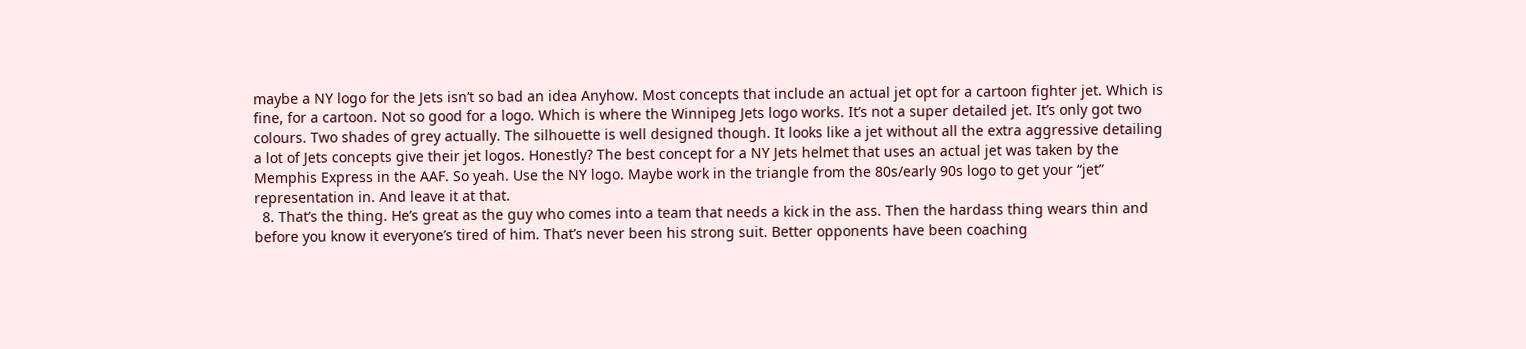maybe a NY logo for the Jets isn’t so bad an idea Anyhow. Most concepts that include an actual jet opt for a cartoon fighter jet. Which is fine, for a cartoon. Not so good for a logo. Which is where the Winnipeg Jets logo works. It’s not a super detailed jet. It’s only got two colours. Two shades of grey actually. The silhouette is well designed though. It looks like a jet without all the extra aggressive detailing a lot of Jets concepts give their jet logos. Honestly? The best concept for a NY Jets helmet that uses an actual jet was taken by the Memphis Express in the AAF. So yeah. Use the NY logo. Maybe work in the triangle from the 80s/early 90s logo to get your “jet” representation in. And leave it at that.
  8. That’s the thing. He’s great as the guy who comes into a team that needs a kick in the ass. Then the hardass thing wears thin and before you know it everyone’s tired of him. That’s never been his strong suit. Better opponents have been coaching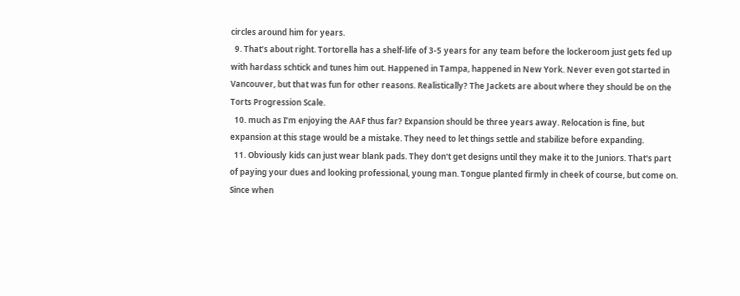circles around him for years.
  9. That’s about right. Tortorella has a shelf-life of 3-5 years for any team before the lockeroom just gets fed up with hardass schtick and tunes him out. Happened in Tampa, happened in New York. Never even got started in Vancouver, but that was fun for other reasons. Realistically? The Jackets are about where they should be on the Torts Progression Scale.
  10. much as I’m enjoying the AAF thus far? Expansion should be three years away. Relocation is fine, but expansion at this stage would be a mistake. They need to let things settle and stabilize before expanding.
  11. Obviously kids can just wear blank pads. They don't get designs until they make it to the Juniors. That's part of paying your dues and looking professional, young man. Tongue planted firmly in cheek of course, but come on. Since when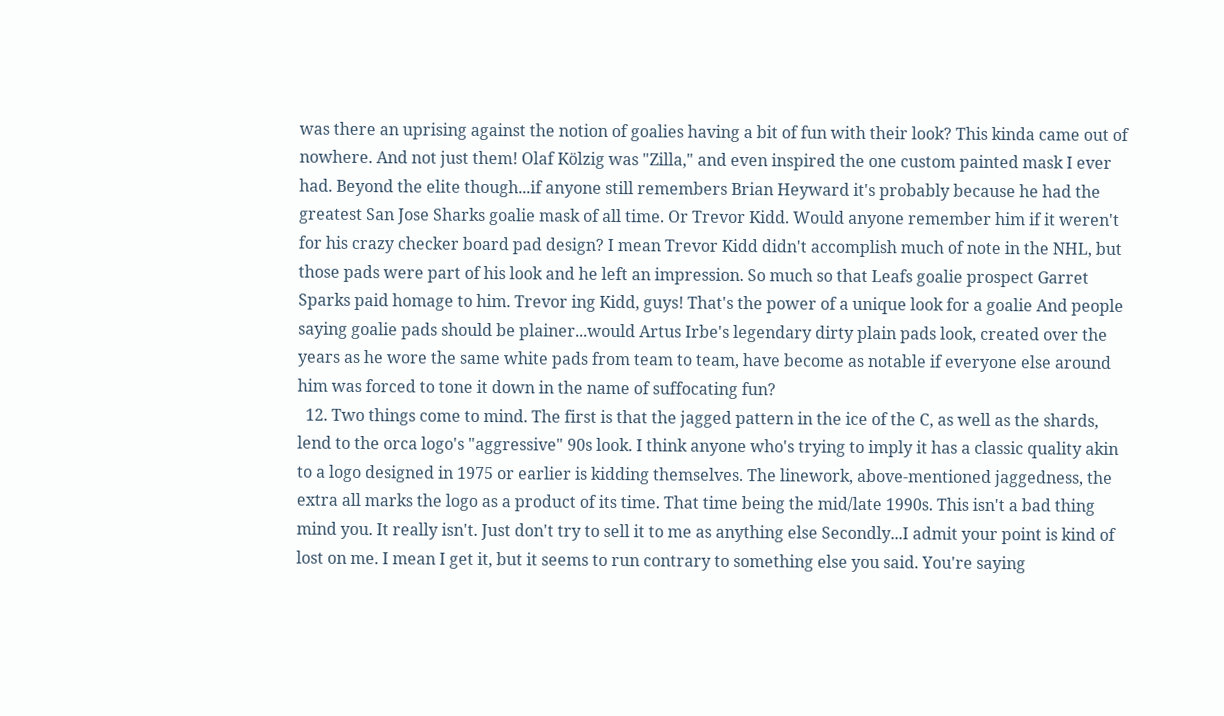was there an uprising against the notion of goalies having a bit of fun with their look? This kinda came out of nowhere. And not just them! Olaf Kölzig was "Zilla," and even inspired the one custom painted mask I ever had. Beyond the elite though...if anyone still remembers Brian Heyward it's probably because he had the greatest San Jose Sharks goalie mask of all time. Or Trevor Kidd. Would anyone remember him if it weren't for his crazy checker board pad design? I mean Trevor Kidd didn't accomplish much of note in the NHL, but those pads were part of his look and he left an impression. So much so that Leafs goalie prospect Garret Sparks paid homage to him. Trevor ing Kidd, guys! That's the power of a unique look for a goalie And people saying goalie pads should be plainer...would Artus Irbe's legendary dirty plain pads look, created over the years as he wore the same white pads from team to team, have become as notable if everyone else around him was forced to tone it down in the name of suffocating fun?
  12. Two things come to mind. The first is that the jagged pattern in the ice of the C, as well as the shards, lend to the orca logo's "aggressive" 90s look. I think anyone who's trying to imply it has a classic quality akin to a logo designed in 1975 or earlier is kidding themselves. The linework, above-mentioned jaggedness, the extra all marks the logo as a product of its time. That time being the mid/late 1990s. This isn't a bad thing mind you. It really isn't. Just don't try to sell it to me as anything else Secondly...I admit your point is kind of lost on me. I mean I get it, but it seems to run contrary to something else you said. You're saying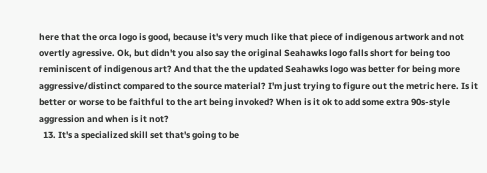here that the orca logo is good, because it's very much like that piece of indigenous artwork and not overtly agressive. Ok, but didn't you also say the original Seahawks logo falls short for being too reminiscent of indigenous art? And that the the updated Seahawks logo was better for being more aggressive/distinct compared to the source material? I'm just trying to figure out the metric here. Is it better or worse to be faithful to the art being invoked? When is it ok to add some extra 90s-style aggression and when is it not?
  13. It's a specialized skill set that's going to be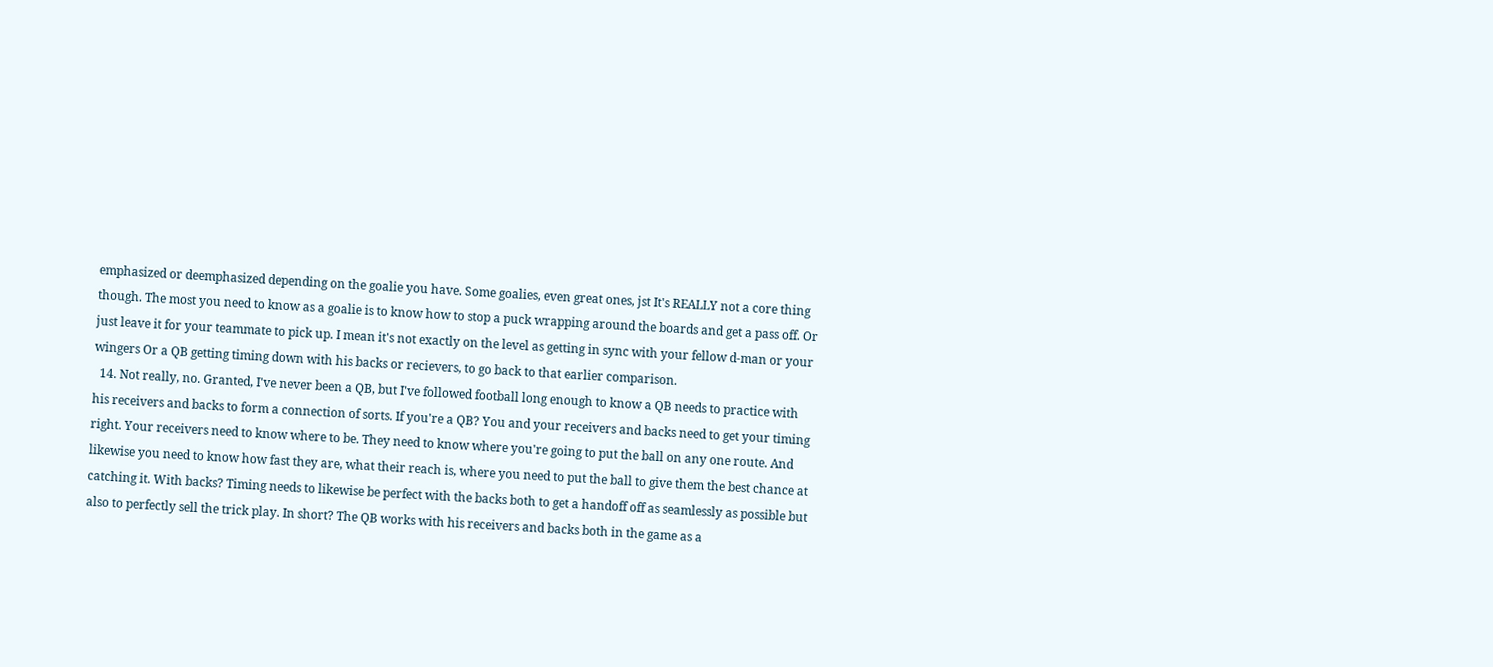emphasized or deemphasized depending on the goalie you have. Some goalies, even great ones, jst It's REALLY not a core thing though. The most you need to know as a goalie is to know how to stop a puck wrapping around the boards and get a pass off. Or just leave it for your teammate to pick up. I mean it's not exactly on the level as getting in sync with your fellow d-man or your wingers Or a QB getting timing down with his backs or recievers, to go back to that earlier comparison.
  14. Not really, no. Granted, I've never been a QB, but I've followed football long enough to know a QB needs to practice with his receivers and backs to form a connection of sorts. If you're a QB? You and your receivers and backs need to get your timing right. Your receivers need to know where to be. They need to know where you're going to put the ball on any one route. And likewise you need to know how fast they are, what their reach is, where you need to put the ball to give them the best chance at catching it. With backs? Timing needs to likewise be perfect with the backs both to get a handoff off as seamlessly as possible but also to perfectly sell the trick play. In short? The QB works with his receivers and backs both in the game as a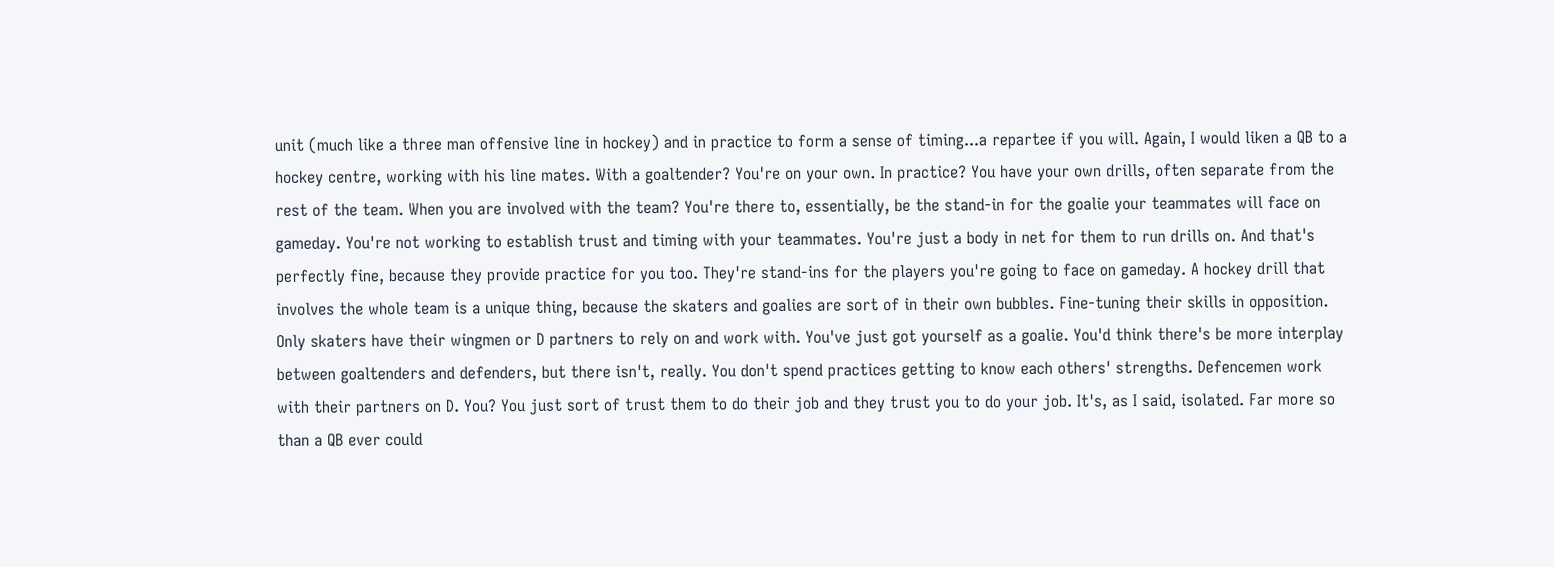unit (much like a three man offensive line in hockey) and in practice to form a sense of timing...a repartee if you will. Again, I would liken a QB to a hockey centre, working with his line mates. With a goaltender? You're on your own. In practice? You have your own drills, often separate from the rest of the team. When you are involved with the team? You're there to, essentially, be the stand-in for the goalie your teammates will face on gameday. You're not working to establish trust and timing with your teammates. You're just a body in net for them to run drills on. And that's perfectly fine, because they provide practice for you too. They're stand-ins for the players you're going to face on gameday. A hockey drill that involves the whole team is a unique thing, because the skaters and goalies are sort of in their own bubbles. Fine-tuning their skills in opposition. Only skaters have their wingmen or D partners to rely on and work with. You've just got yourself as a goalie. You'd think there's be more interplay between goaltenders and defenders, but there isn't, really. You don't spend practices getting to know each others' strengths. Defencemen work with their partners on D. You? You just sort of trust them to do their job and they trust you to do your job. It's, as I said, isolated. Far more so than a QB ever could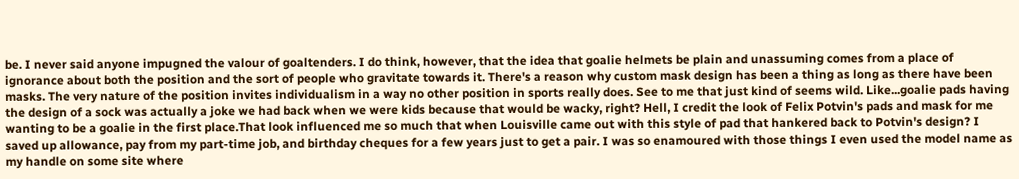be. I never said anyone impugned the valour of goaltenders. I do think, however, that the idea that goalie helmets be plain and unassuming comes from a place of ignorance about both the position and the sort of people who gravitate towards it. There's a reason why custom mask design has been a thing as long as there have been masks. The very nature of the position invites individualism in a way no other position in sports really does. See to me that just kind of seems wild. Like...goalie pads having the design of a sock was actually a joke we had back when we were kids because that would be wacky, right? Hell, I credit the look of Felix Potvin's pads and mask for me wanting to be a goalie in the first place.That look influenced me so much that when Louisville came out with this style of pad that hankered back to Potvin's design? I saved up allowance, pay from my part-time job, and birthday cheques for a few years just to get a pair. I was so enamoured with those things I even used the model name as my handle on some site where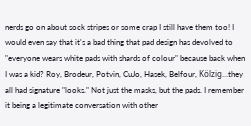nerds go on about sock stripes or some crap I still have them too! I would even say that it's a bad thing that pad design has devolved to "everyone wears white pads with shards of colour" because back when I was a kid? Roy, Brodeur, Potvin, CuJo, Hasek, Belfour, Kölzig...they all had signature "looks." Not just the masks, but the pads. I remember it being a legitimate conversation with other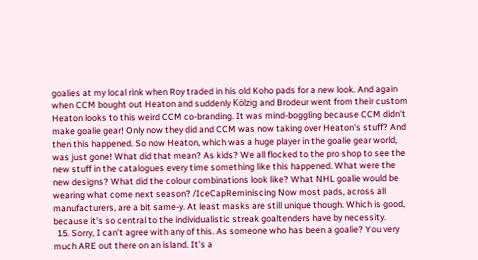goalies at my local rink when Roy traded in his old Koho pads for a new look. And again when CCM bought out Heaton and suddenly Kölzig and Brodeur went from their custom Heaton looks to this weird CCM co-branding. It was mind-boggling because CCM didn't make goalie gear! Only now they did and CCM was now taking over Heaton's stuff? And then this happened. So now Heaton, which was a huge player in the goalie gear world, was just gone! What did that mean? As kids? We all flocked to the pro shop to see the new stuff in the catalogues every time something like this happened. What were the new designs? What did the colour combinations look like? What NHL goalie would be wearing what come next season? /IceCapReminiscing Now most pads, across all manufacturers, are a bit same-y. At least masks are still unique though. Which is good, because it's so central to the individualistic streak goaltenders have by necessity.
  15. Sorry, I can’t agree with any of this. As someone who has been a goalie? You very much ARE out there on an island. It’s a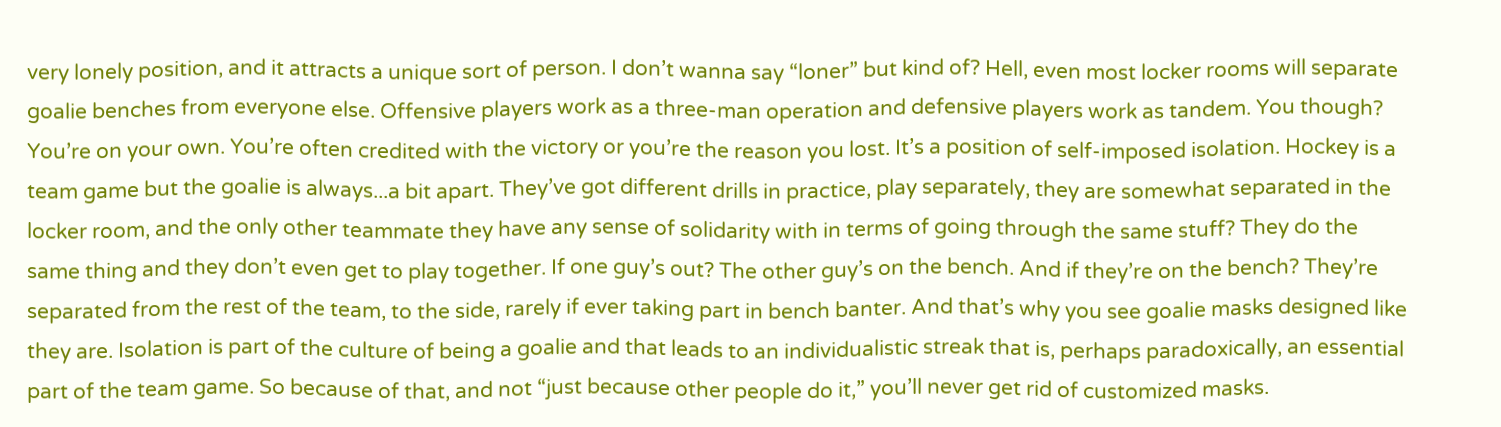very lonely position, and it attracts a unique sort of person. I don’t wanna say “loner” but kind of? Hell, even most locker rooms will separate goalie benches from everyone else. Offensive players work as a three-man operation and defensive players work as tandem. You though? You’re on your own. You’re often credited with the victory or you’re the reason you lost. It’s a position of self-imposed isolation. Hockey is a team game but the goalie is always...a bit apart. They’ve got different drills in practice, play separately, they are somewhat separated in the locker room, and the only other teammate they have any sense of solidarity with in terms of going through the same stuff? They do the same thing and they don’t even get to play together. If one guy’s out? The other guy’s on the bench. And if they’re on the bench? They’re separated from the rest of the team, to the side, rarely if ever taking part in bench banter. And that’s why you see goalie masks designed like they are. Isolation is part of the culture of being a goalie and that leads to an individualistic streak that is, perhaps paradoxically, an essential part of the team game. So because of that, and not “just because other people do it,” you’ll never get rid of customized masks.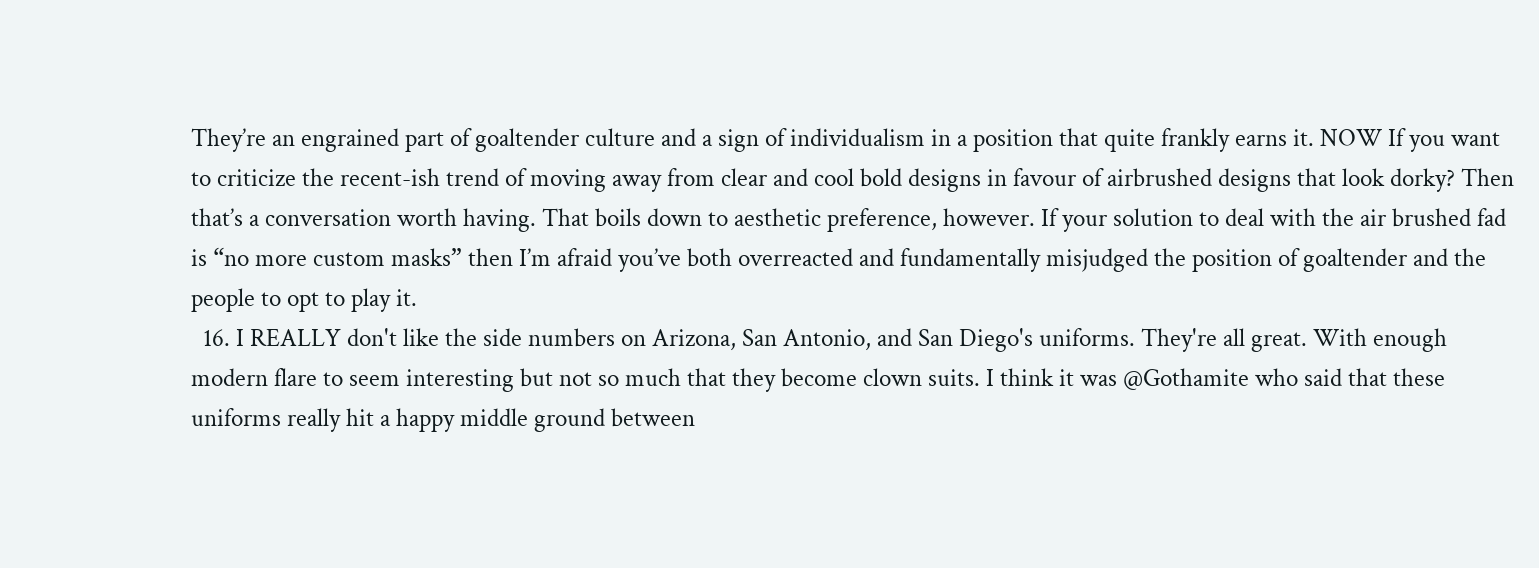They’re an engrained part of goaltender culture and a sign of individualism in a position that quite frankly earns it. NOW If you want to criticize the recent-ish trend of moving away from clear and cool bold designs in favour of airbrushed designs that look dorky? Then that’s a conversation worth having. That boils down to aesthetic preference, however. If your solution to deal with the air brushed fad is “no more custom masks” then I’m afraid you’ve both overreacted and fundamentally misjudged the position of goaltender and the people to opt to play it.
  16. I REALLY don't like the side numbers on Arizona, San Antonio, and San Diego's uniforms. They're all great. With enough modern flare to seem interesting but not so much that they become clown suits. I think it was @Gothamite who said that these uniforms really hit a happy middle ground between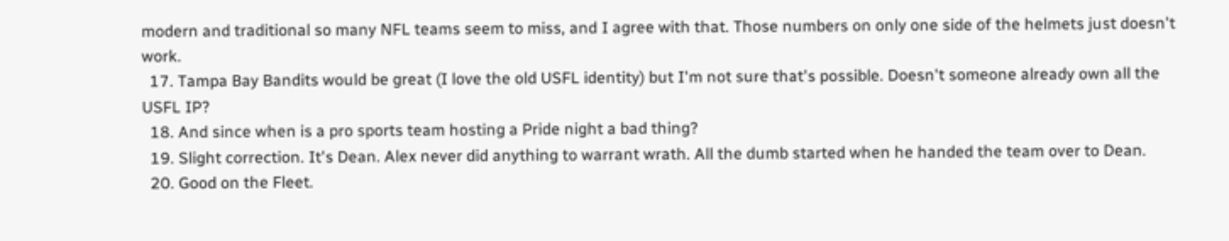modern and traditional so many NFL teams seem to miss, and I agree with that. Those numbers on only one side of the helmets just doesn't work.
  17. Tampa Bay Bandits would be great (I love the old USFL identity) but I'm not sure that's possible. Doesn't someone already own all the USFL IP?
  18. And since when is a pro sports team hosting a Pride night a bad thing?
  19. Slight correction. It's Dean. Alex never did anything to warrant wrath. All the dumb started when he handed the team over to Dean.
  20. Good on the Fleet.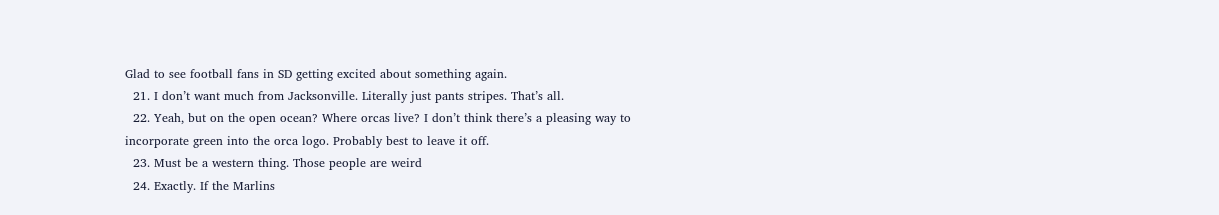Glad to see football fans in SD getting excited about something again.
  21. I don’t want much from Jacksonville. Literally just pants stripes. That’s all.
  22. Yeah, but on the open ocean? Where orcas live? I don’t think there’s a pleasing way to incorporate green into the orca logo. Probably best to leave it off.
  23. Must be a western thing. Those people are weird
  24. Exactly. If the Marlins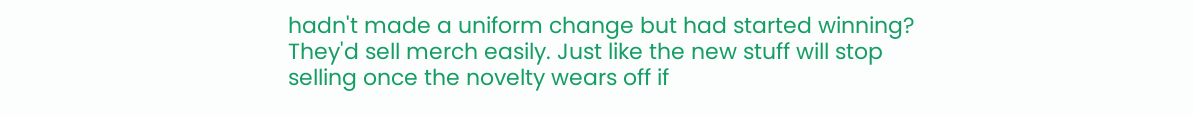hadn't made a uniform change but had started winning? They'd sell merch easily. Just like the new stuff will stop selling once the novelty wears off if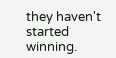they haven't started winning.